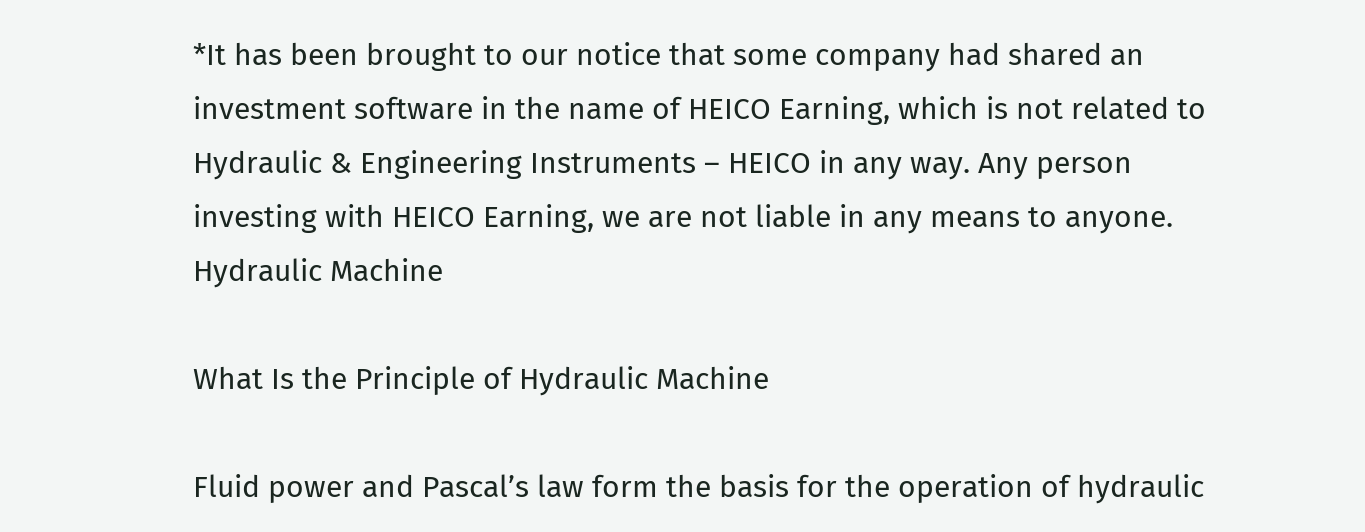*It has been brought to our notice that some company had shared an investment software in the name of HEICO Earning, which is not related to Hydraulic & Engineering Instruments – HEICO in any way. Any person investing with HEICO Earning, we are not liable in any means to anyone.
Hydraulic Machine

What Is the Principle of Hydraulic Machine

Fluid power and Pascal’s law form the basis for the operation of hydraulic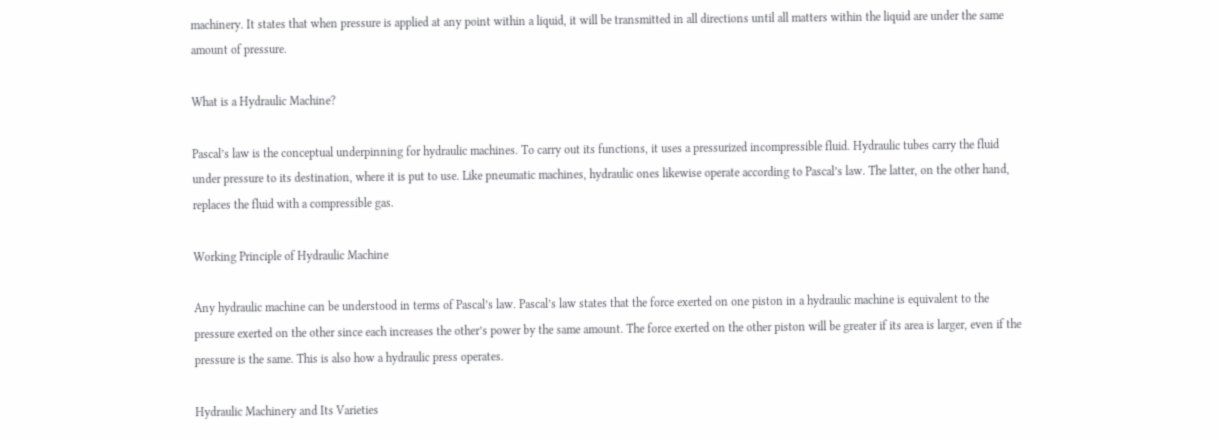machinery. It states that when pressure is applied at any point within a liquid, it will be transmitted in all directions until all matters within the liquid are under the same amount of pressure.

What is a Hydraulic Machine?

Pascal’s law is the conceptual underpinning for hydraulic machines. To carry out its functions, it uses a pressurized incompressible fluid. Hydraulic tubes carry the fluid under pressure to its destination, where it is put to use. Like pneumatic machines, hydraulic ones likewise operate according to Pascal’s law. The latter, on the other hand, replaces the fluid with a compressible gas.

Working Principle of Hydraulic Machine

Any hydraulic machine can be understood in terms of Pascal’s law. Pascal’s law states that the force exerted on one piston in a hydraulic machine is equivalent to the pressure exerted on the other since each increases the other’s power by the same amount. The force exerted on the other piston will be greater if its area is larger, even if the pressure is the same. This is also how a hydraulic press operates.

Hydraulic Machinery and Its Varieties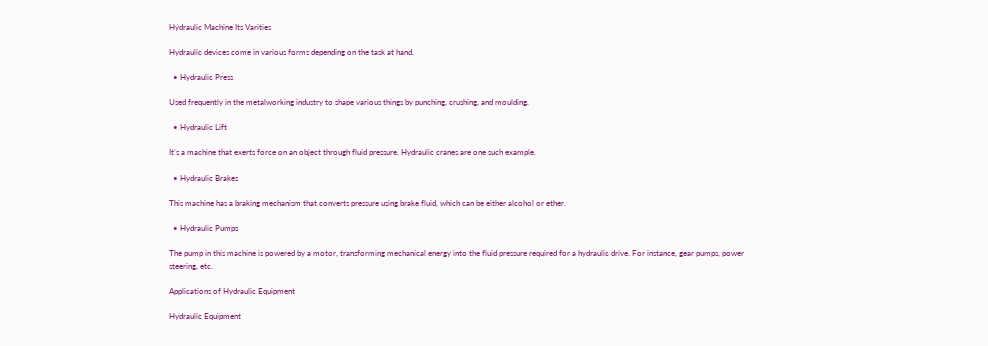Hydraulic Machine Its Varities

Hydraulic devices come in various forms depending on the task at hand.

  • Hydraulic Press

Used frequently in the metalworking industry to shape various things by punching, crushing, and moulding.

  • Hydraulic Lift

It’s a machine that exerts force on an object through fluid pressure. Hydraulic cranes are one such example.

  • Hydraulic Brakes

This machine has a braking mechanism that converts pressure using brake fluid, which can be either alcohol or ether.

  • Hydraulic Pumps

The pump in this machine is powered by a motor, transforming mechanical energy into the fluid pressure required for a hydraulic drive. For instance, gear pumps, power steering, etc.

Applications of Hydraulic Equipment

Hydraulic Equipment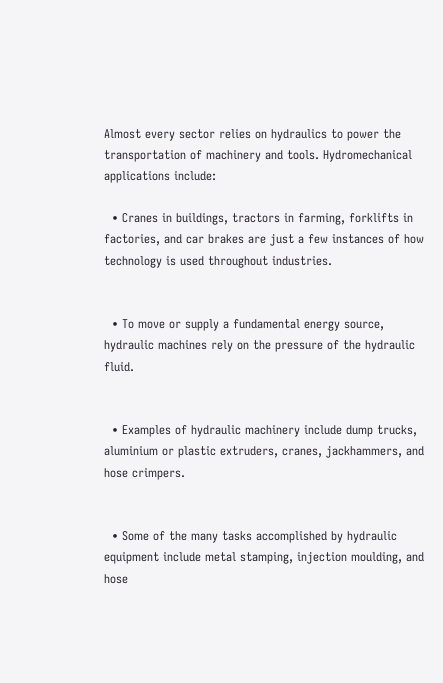Almost every sector relies on hydraulics to power the transportation of machinery and tools. Hydromechanical applications include:

  • Cranes in buildings, tractors in farming, forklifts in factories, and car brakes are just a few instances of how technology is used throughout industries.


  • To move or supply a fundamental energy source, hydraulic machines rely on the pressure of the hydraulic fluid.


  • Examples of hydraulic machinery include dump trucks, aluminium or plastic extruders, cranes, jackhammers, and hose crimpers.


  • Some of the many tasks accomplished by hydraulic equipment include metal stamping, injection moulding, and hose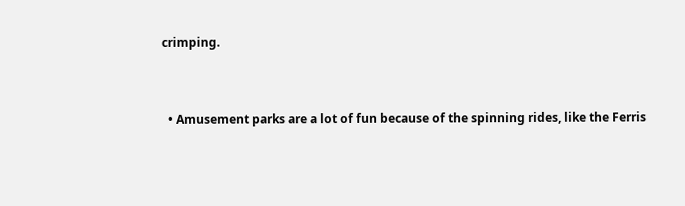crimping.


  • Amusement parks are a lot of fun because of the spinning rides, like the Ferris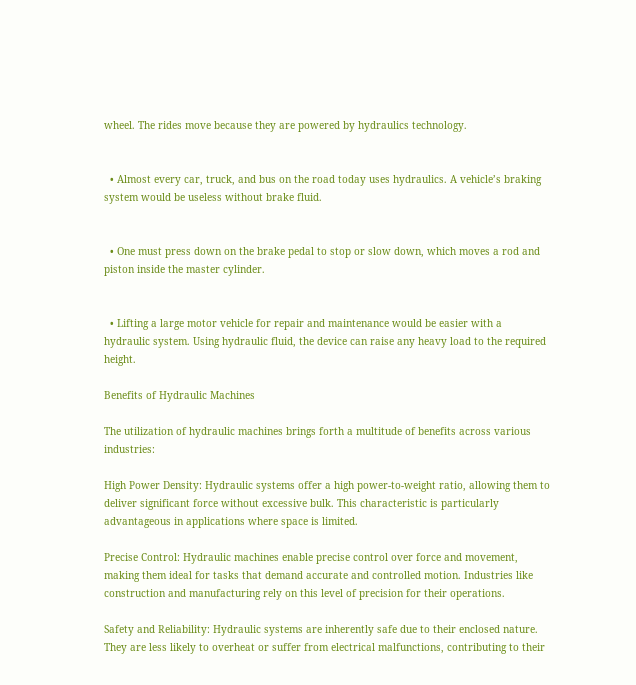wheel. The rides move because they are powered by hydraulics technology.


  • Almost every car, truck, and bus on the road today uses hydraulics. A vehicle’s braking system would be useless without brake fluid.


  • One must press down on the brake pedal to stop or slow down, which moves a rod and piston inside the master cylinder.


  • Lifting a large motor vehicle for repair and maintenance would be easier with a hydraulic system. Using hydraulic fluid, the device can raise any heavy load to the required height.

Benefits of Hydraulic Machines

The utilization of hydraulic machines brings forth a multitude of benefits across various industries:

High Power Density: Hydraulic systems offer a high power-to-weight ratio, allowing them to deliver significant force without excessive bulk. This characteristic is particularly advantageous in applications where space is limited.

Precise Control: Hydraulic machines enable precise control over force and movement, making them ideal for tasks that demand accurate and controlled motion. Industries like construction and manufacturing rely on this level of precision for their operations.

Safety and Reliability: Hydraulic systems are inherently safe due to their enclosed nature. They are less likely to overheat or suffer from electrical malfunctions, contributing to their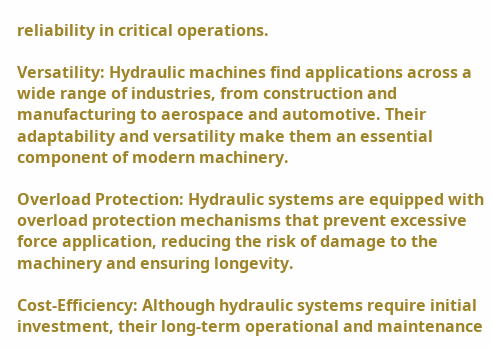reliability in critical operations.

Versatility: Hydraulic machines find applications across a wide range of industries, from construction and manufacturing to aerospace and automotive. Their adaptability and versatility make them an essential component of modern machinery.

Overload Protection: Hydraulic systems are equipped with overload protection mechanisms that prevent excessive force application, reducing the risk of damage to the machinery and ensuring longevity.

Cost-Efficiency: Although hydraulic systems require initial investment, their long-term operational and maintenance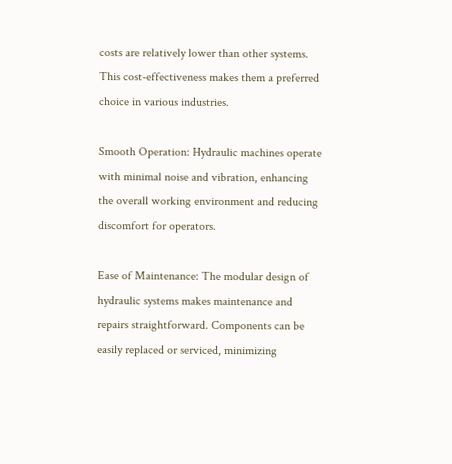costs are relatively lower than other systems. This cost-effectiveness makes them a preferred choice in various industries.

Smooth Operation: Hydraulic machines operate with minimal noise and vibration, enhancing the overall working environment and reducing discomfort for operators.

Ease of Maintenance: The modular design of hydraulic systems makes maintenance and repairs straightforward. Components can be easily replaced or serviced, minimizing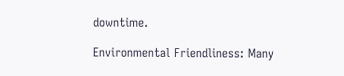downtime.

Environmental Friendliness: Many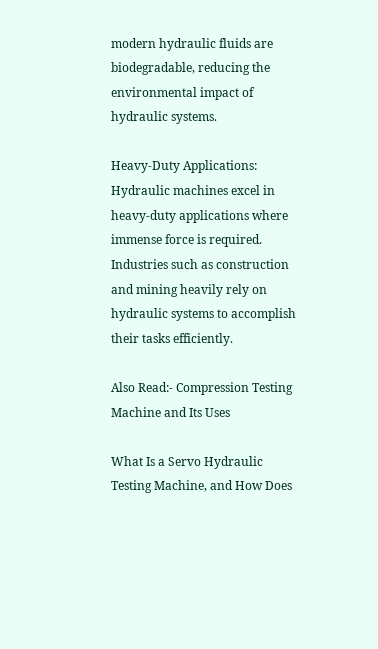modern hydraulic fluids are biodegradable, reducing the environmental impact of hydraulic systems.

Heavy-Duty Applications: Hydraulic machines excel in heavy-duty applications where immense force is required. Industries such as construction and mining heavily rely on hydraulic systems to accomplish their tasks efficiently.

Also Read:- Compression Testing Machine and Its Uses

What Is a Servo Hydraulic Testing Machine, and How Does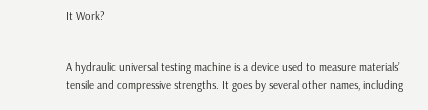It Work?


A hydraulic universal testing machine is a device used to measure materials’ tensile and compressive strengths. It goes by several other names, including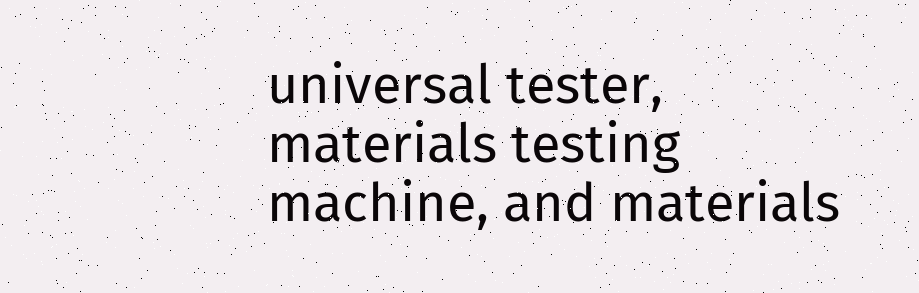universal tester, materials testing machine, and materials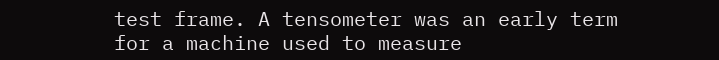test frame. A tensometer was an early term for a machine used to measure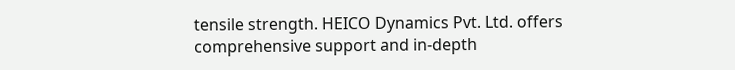tensile strength. HEICO Dynamics Pvt. Ltd. offers comprehensive support and in-depth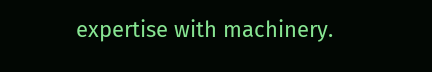expertise with machinery.